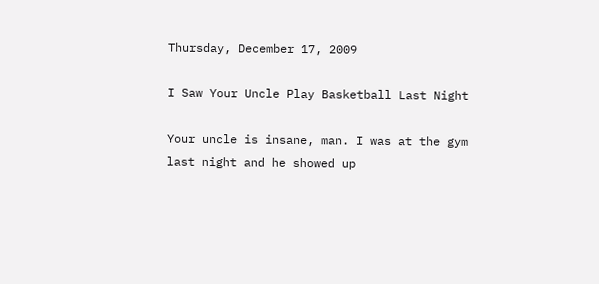Thursday, December 17, 2009

I Saw Your Uncle Play Basketball Last Night

Your uncle is insane, man. I was at the gym last night and he showed up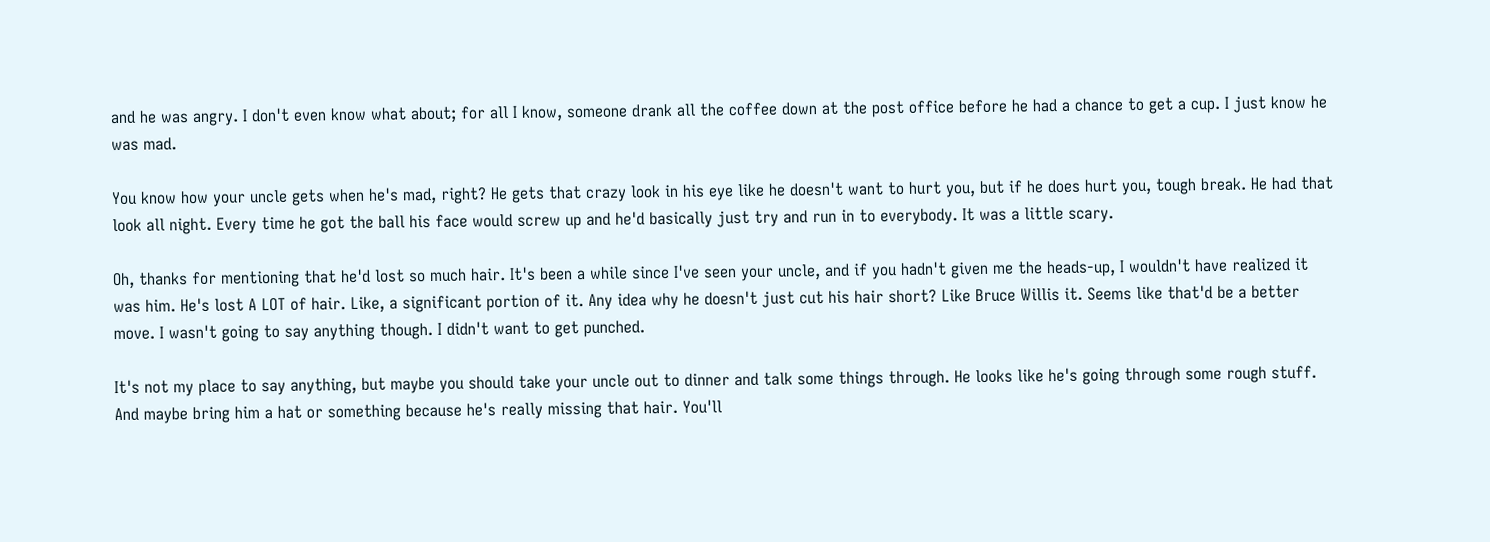and he was angry. I don't even know what about; for all I know, someone drank all the coffee down at the post office before he had a chance to get a cup. I just know he was mad.

You know how your uncle gets when he's mad, right? He gets that crazy look in his eye like he doesn't want to hurt you, but if he does hurt you, tough break. He had that look all night. Every time he got the ball his face would screw up and he'd basically just try and run in to everybody. It was a little scary.

Oh, thanks for mentioning that he'd lost so much hair. It's been a while since I've seen your uncle, and if you hadn't given me the heads-up, I wouldn't have realized it was him. He's lost A LOT of hair. Like, a significant portion of it. Any idea why he doesn't just cut his hair short? Like Bruce Willis it. Seems like that'd be a better move. I wasn't going to say anything though. I didn't want to get punched.

It's not my place to say anything, but maybe you should take your uncle out to dinner and talk some things through. He looks like he's going through some rough stuff. And maybe bring him a hat or something because he's really missing that hair. You'll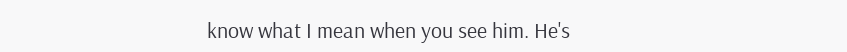know what I mean when you see him. He's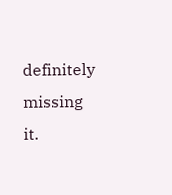definitely missing it.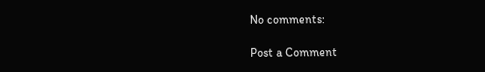No comments:

Post a Comment